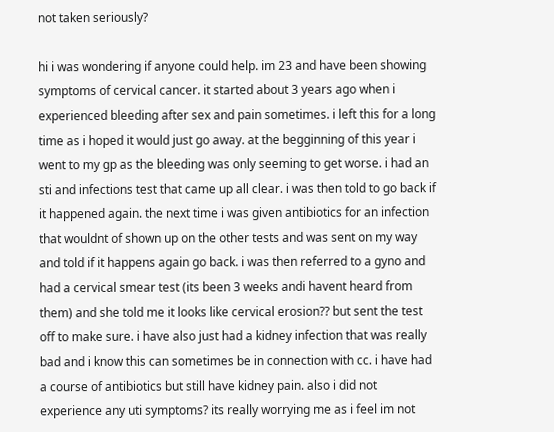not taken seriously?

hi i was wondering if anyone could help. im 23 and have been showing symptoms of cervical cancer. it started about 3 years ago when i experienced bleeding after sex and pain sometimes. i left this for a long time as i hoped it would just go away. at the begginning of this year i went to my gp as the bleeding was only seeming to get worse. i had an sti and infections test that came up all clear. i was then told to go back if it happened again. the next time i was given antibiotics for an infection that wouldnt of shown up on the other tests and was sent on my way and told if it happens again go back. i was then referred to a gyno and had a cervical smear test (its been 3 weeks andi havent heard from them) and she told me it looks like cervical erosion?? but sent the test off to make sure. i have also just had a kidney infection that was really bad and i know this can sometimes be in connection with cc. i have had a course of antibiotics but still have kidney pain. also i did not experience any uti symptoms? its really worrying me as i feel im not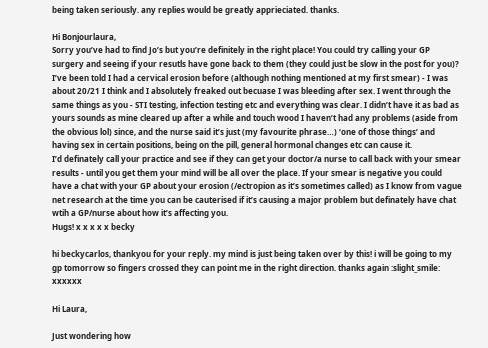being taken seriously. any replies would be greatly apprieciated. thanks.

Hi Bonjourlaura,
Sorry you’ve had to find Jo’s but you’re definitely in the right place! You could try calling your GP surgery and seeing if your resutls have gone back to them (they could just be slow in the post for you)?
I’ve been told I had a cervical erosion before (although nothing mentioned at my first smear) - I was about 20/21 I think and I absolutely freaked out becuase I was bleeding after sex. I went through the same things as you - STI testing, infection testing etc and everything was clear. I didn’t have it as bad as yours sounds as mine cleared up after a while and touch wood I haven’t had any problems (aside from the obvious lol) since, and the nurse said it’s just (my favourite phrase…) ‘one of those things’ and having sex in certain positions, being on the pill, general hormonal changes etc can cause it.
I’d definately call your practice and see if they can get your doctor/a nurse to call back with your smear results - until you get them your mind will be all over the place. If your smear is negative you could have a chat with your GP about your erosion (/ectropion as it’s sometimes called) as I know from vague net research at the time you can be cauterised if it’s causing a major problem but definately have chat wtih a GP/nurse about how it’s affecting you.
Hugs! x x x x x becky

hi beckycarlos, thankyou for your reply. my mind is just being taken over by this! i will be going to my gp tomorrow so fingers crossed they can point me in the right direction. thanks again :slight_smile: xxxxxx

Hi Laura,

Just wondering how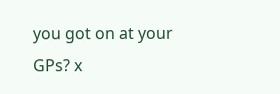you got on at your GPs? x